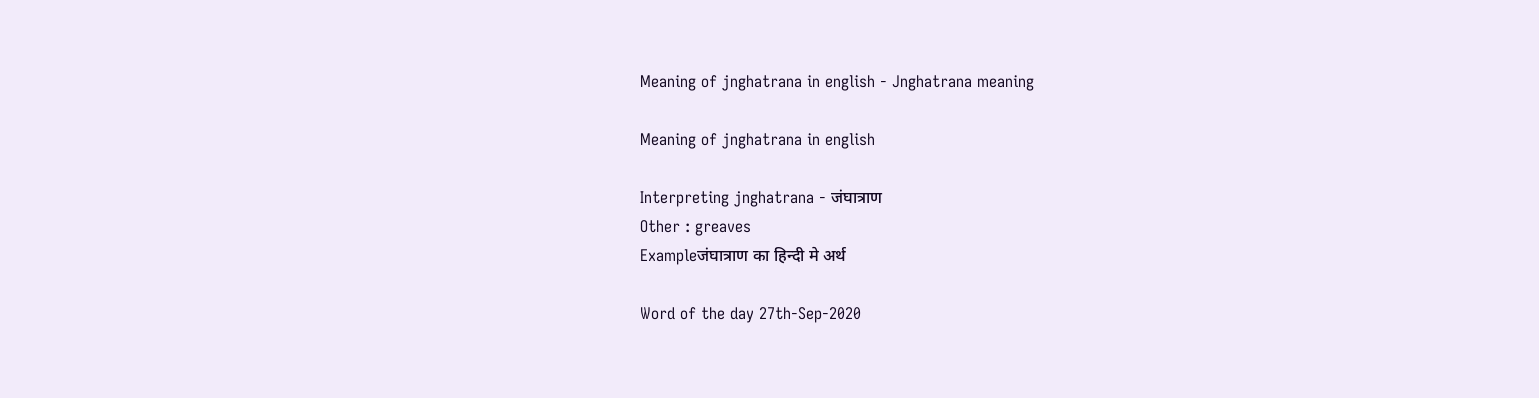Meaning of jnghatrana in english - Jnghatrana meaning

Meaning of jnghatrana in english

Interpreting jnghatrana - जंघात्राण
Other : greaves
Exampleजंघात्राण का हिन्दी मे अर्थ

Word of the day 27th-Sep-2020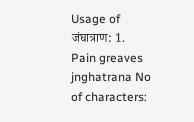Usage of जंघात्राण: 1. Pain greaves
jnghatrana No of characters: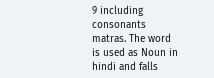9 including consonants matras. The word is used as Noun in hindi and falls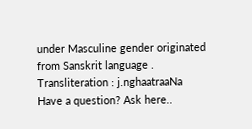under Masculine gender originated from Sanskrit language . Transliteration : j.nghaatraaNa
Have a question? Ask here..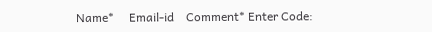Name*     Email-id    Comment* Enter Code: